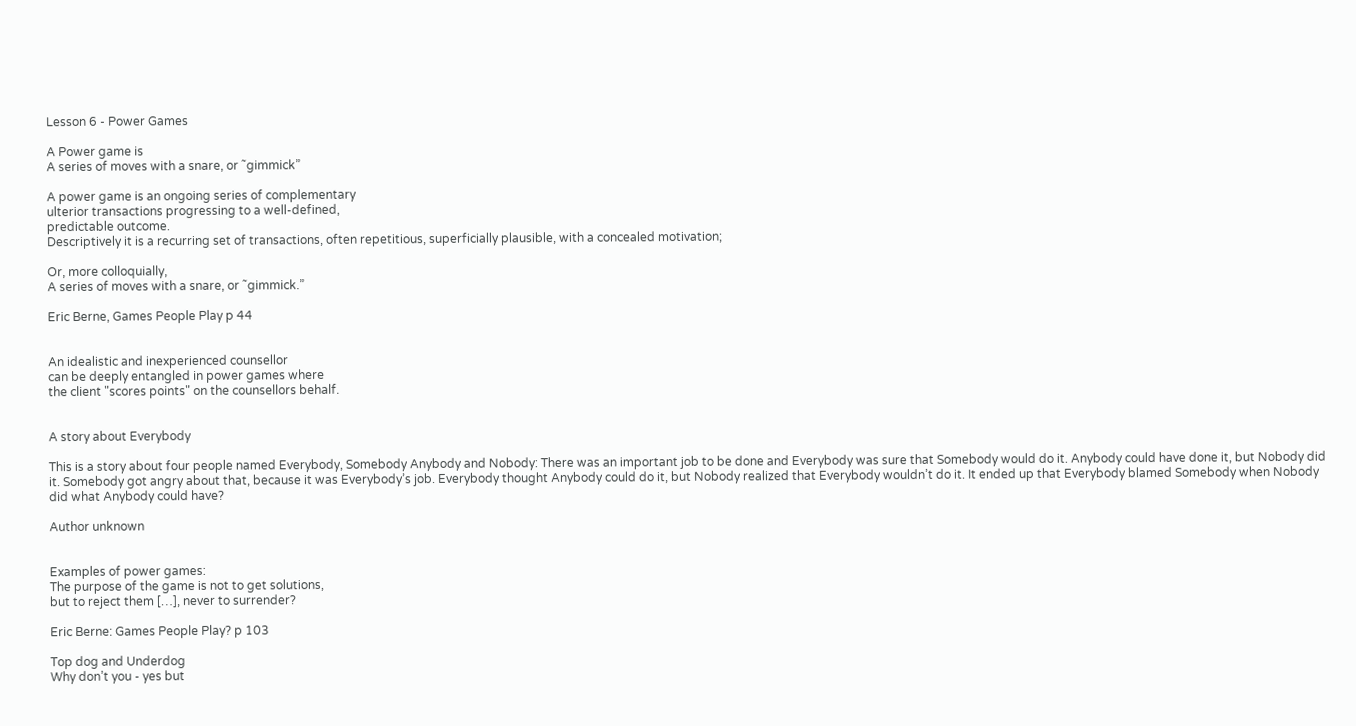Lesson 6 - Power Games

A Power game is
A series of moves with a snare, or ˜gimmick”

A power game is an ongoing series of complementary
ulterior transactions progressing to a well-defined,
predictable outcome.
Descriptively it is a recurring set of transactions, often repetitious, superficially plausible, with a concealed motivation;

Or, more colloquially,
A series of moves with a snare, or ˜gimmick.”

Eric Berne, Games People Play p 44


An idealistic and inexperienced counsellor
can be deeply entangled in power games where
the client "scores points" on the counsellors behalf.


A story about Everybody

This is a story about four people named Everybody, Somebody Anybody and Nobody: There was an important job to be done and Everybody was sure that Somebody would do it. Anybody could have done it, but Nobody did it. Somebody got angry about that, because it was Everybody’s job. Everybody thought Anybody could do it, but Nobody realized that Everybody wouldn’t do it. It ended up that Everybody blamed Somebody when Nobody did what Anybody could have?

Author unknown


Examples of power games:
The purpose of the game is not to get solutions,
but to reject them […], never to surrender?

Eric Berne: Games People Play? p 103

Top dog and Underdog
Why don’t you - yes but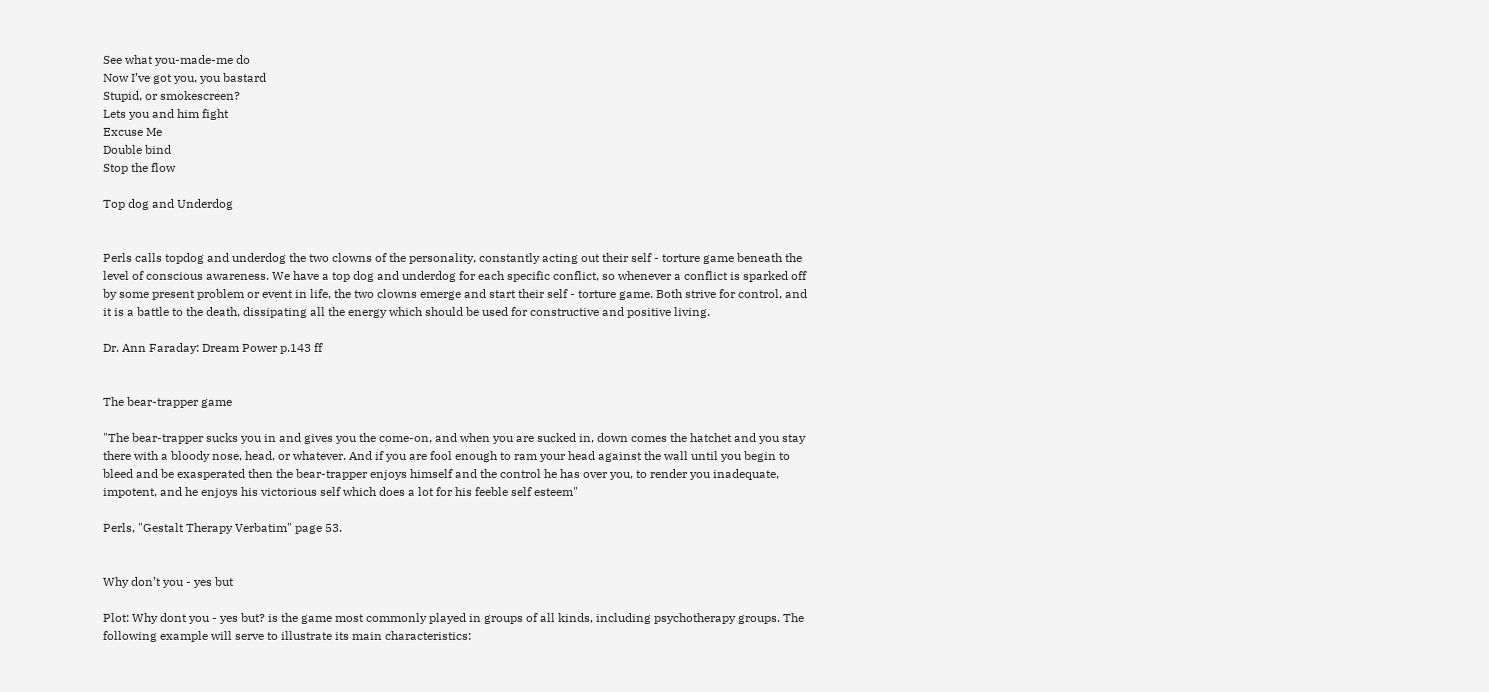See what you-made-me do
Now I’ve got you, you bastard
Stupid, or smokescreen?
Lets you and him fight
Excuse Me
Double bind
Stop the flow

Top dog and Underdog


Perls calls topdog and underdog the two clowns of the personality, constantly acting out their self - torture game beneath the level of conscious awareness. We have a top dog and underdog for each specific conflict, so whenever a conflict is sparked off by some present problem or event in life, the two clowns emerge and start their self - torture game. Both strive for control, and it is a battle to the death, dissipating all the energy which should be used for constructive and positive living.

Dr. Ann Faraday: Dream Power p.143 ff


The bear-trapper game

"The bear-trapper sucks you in and gives you the come-on, and when you are sucked in, down comes the hatchet and you stay there with a bloody nose, head, or whatever. And if you are fool enough to ram your head against the wall until you begin to bleed and be exasperated then the bear-trapper enjoys himself and the control he has over you, to render you inadequate, impotent, and he enjoys his victorious self which does a lot for his feeble self esteem"

Perls, "Gestalt Therapy Verbatim" page 53.


Why don’t you - yes but

Plot: Why dont you - yes but? is the game most commonly played in groups of all kinds, including psychotherapy groups. The following example will serve to illustrate its main characteristics: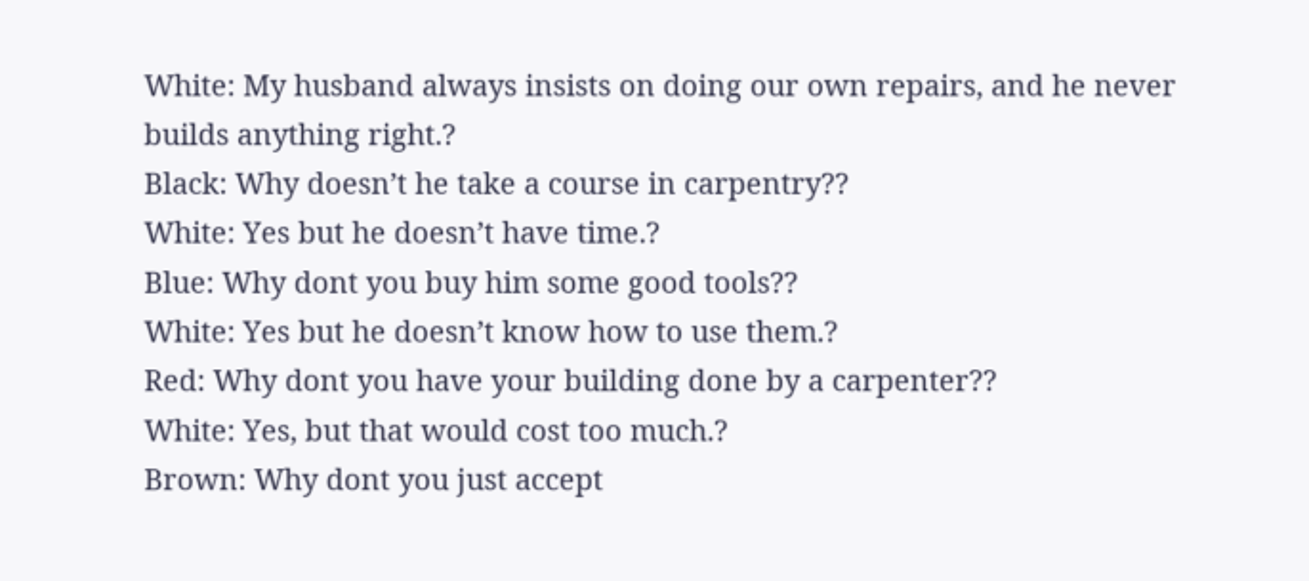White: My husband always insists on doing our own repairs, and he never builds anything right.?
Black: Why doesn’t he take a course in carpentry??
White: Yes but he doesn’t have time.?
Blue: Why dont you buy him some good tools??
White: Yes but he doesn’t know how to use them.?
Red: Why dont you have your building done by a carpenter??
White: Yes, but that would cost too much.?
Brown: Why dont you just accept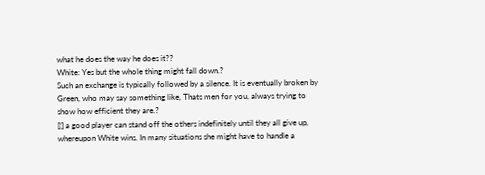what he does the way he does it??
White: Yes but the whole thing might fall down.?
Such an exchange is typically followed by a silence. It is eventually broken by Green, who may say something like, Thats men for you, always trying to show how efficient they are.?
[¦] a good player can stand off the others indefinitely until they all give up, whereupon White wins. In many situations she might have to handle a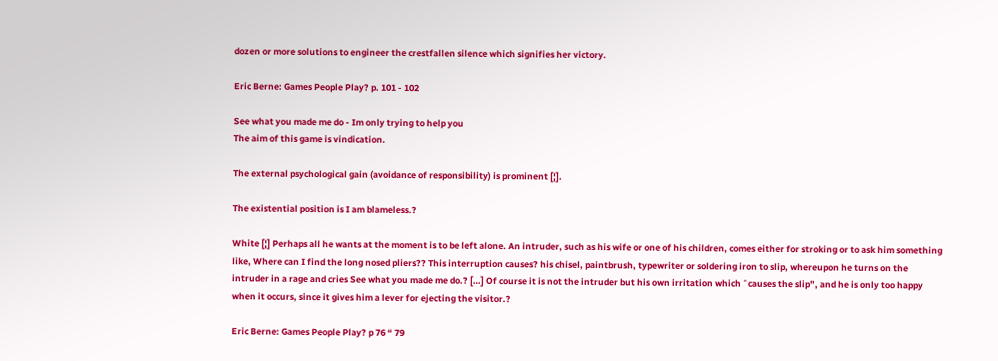dozen or more solutions to engineer the crestfallen silence which signifies her victory.

Eric Berne: Games People Play? p. 101 - 102

See what you made me do - Im only trying to help you
The aim of this game is vindication.

The external psychological gain (avoidance of responsibility) is prominent [¦].

The existential position is I am blameless.?

White [¦] Perhaps all he wants at the moment is to be left alone. An intruder, such as his wife or one of his children, comes either for stroking or to ask him something like, Where can I find the long nosed pliers?? This interruption causes? his chisel, paintbrush, typewriter or soldering iron to slip, whereupon he turns on the intruder in a rage and cries See what you made me do.? […] Of course it is not the intruder but his own irritation which ˜causes the slip”, and he is only too happy when it occurs, since it gives him a lever for ejecting the visitor.?

Eric Berne: Games People Play? p 76 “ 79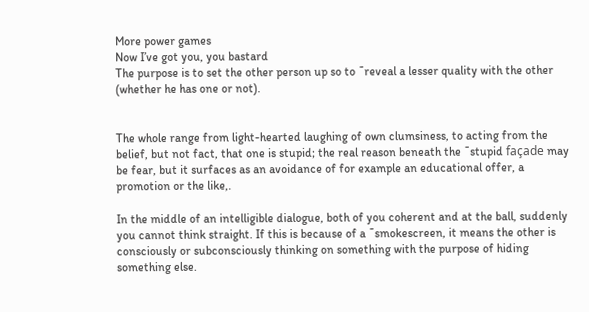More power games
Now I’ve got you, you bastard
The purpose is to set the other person up so to ˜reveal a lesser quality with the other (whether he has one or not).


The whole range from light-hearted laughing of own clumsiness, to acting from the belief, but not fact, that one is stupid; the real reason beneath the ˜stupid façade may be fear, but it surfaces as an avoidance of for example an educational offer, a promotion or the like,.

In the middle of an intelligible dialogue, both of you coherent and at the ball, suddenly you cannot think straight. If this is because of a ˜smokescreen, it means the other is consciously or subconsciously thinking on something with the purpose of hiding something else.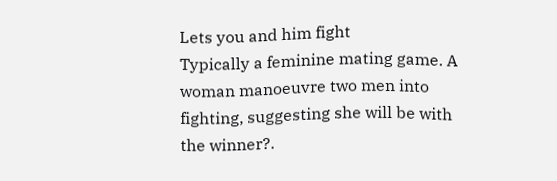Lets you and him fight
Typically a feminine mating game. A woman manoeuvre two men into fighting, suggesting she will be with the winner?.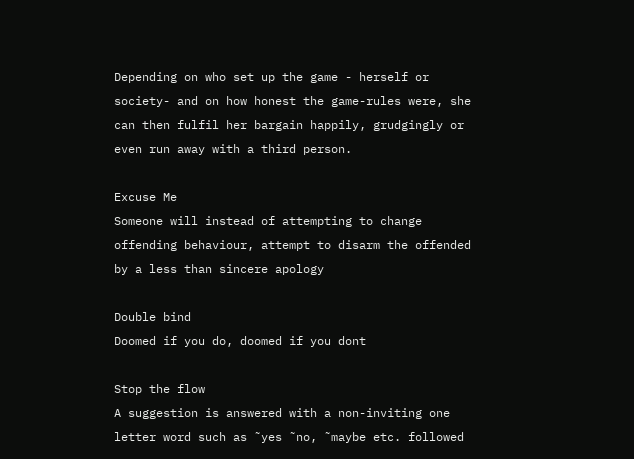Depending on who set up the game - herself or society- and on how honest the game-rules were, she can then fulfil her bargain happily, grudgingly or even run away with a third person.

Excuse Me
Someone will instead of attempting to change offending behaviour, attempt to disarm the offended by a less than sincere apology

Double bind
Doomed if you do, doomed if you dont

Stop the flow
A suggestion is answered with a non-inviting one letter word such as ˜yes ˜no, ˜maybe etc. followed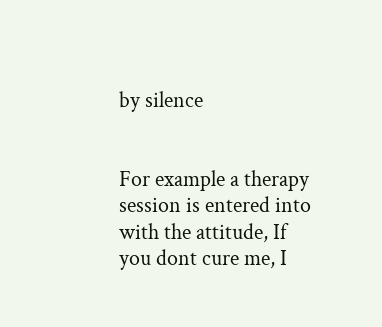by silence


For example a therapy session is entered into with the attitude, If you dont cure me, I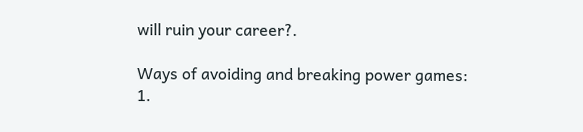will ruin your career?.

Ways of avoiding and breaking power games:
1.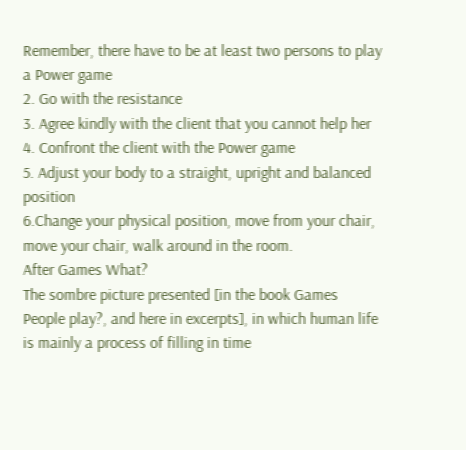Remember, there have to be at least two persons to play a Power game
2. Go with the resistance
3. Agree kindly with the client that you cannot help her
4. Confront the client with the Power game
5. Adjust your body to a straight, upright and balanced position
6.Change your physical position, move from your chair, move your chair, walk around in the room.
After Games What?
The sombre picture presented [in the book Games People play?, and here in excerpts], in which human life is mainly a process of filling in time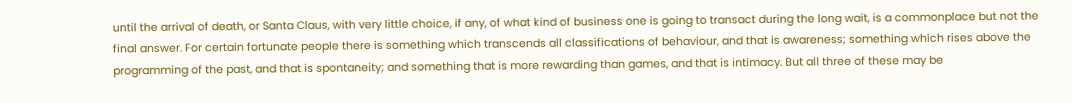until the arrival of death, or Santa Claus, with very little choice, if any, of what kind of business one is going to transact during the long wait, is a commonplace but not the final answer. For certain fortunate people there is something which transcends all classifications of behaviour, and that is awareness; something which rises above the programming of the past, and that is spontaneity; and something that is more rewarding than games, and that is intimacy. But all three of these may be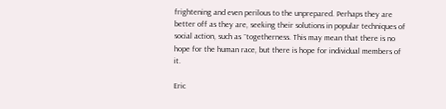frightening and even perilous to the unprepared. Perhaps they are better off as they are, seeking their solutions in popular techniques of social action, such as ˜togetherness. This may mean that there is no hope for the human race, but there is hope for individual members of it.

Eric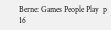Berne: Games People Play  p 16